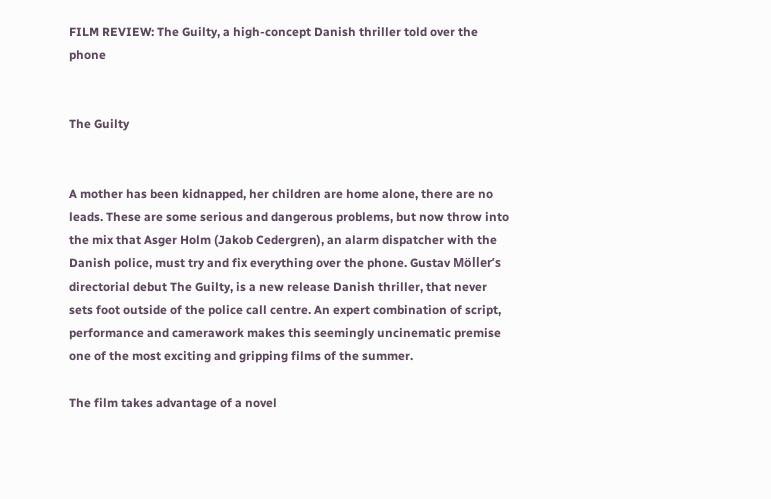FILM REVIEW: The Guilty, a high-concept Danish thriller told over the phone


The Guilty


A mother has been kidnapped, her children are home alone, there are no leads. These are some serious and dangerous problems, but now throw into the mix that Asger Holm (Jakob Cedergren), an alarm dispatcher with the Danish police, must try and fix everything over the phone. Gustav Möller’s directorial debut The Guilty, is a new release Danish thriller, that never sets foot outside of the police call centre. An expert combination of script, performance and camerawork makes this seemingly uncinematic premise one of the most exciting and gripping films of the summer.

The film takes advantage of a novel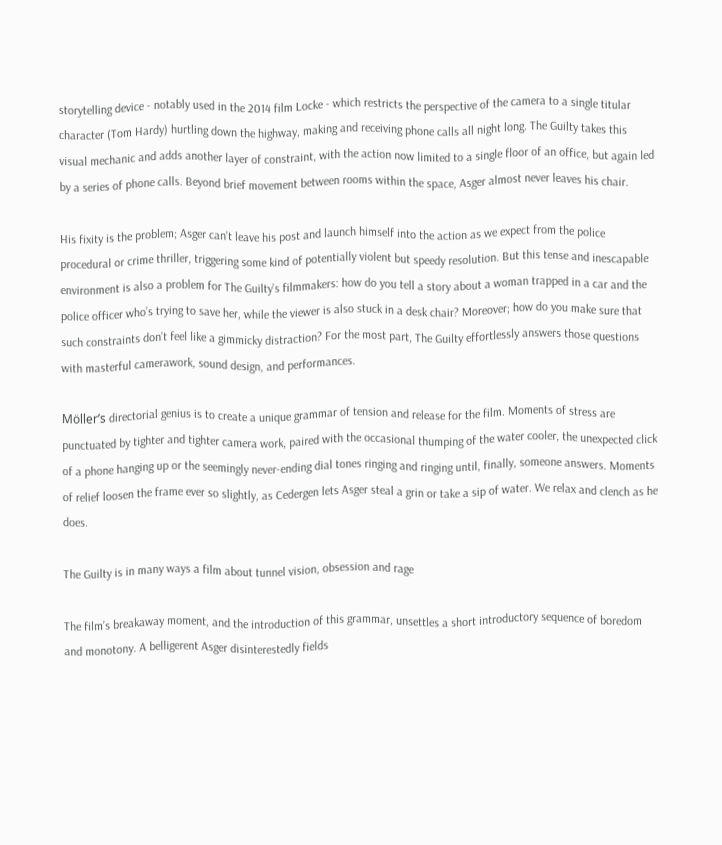storytelling device - notably used in the 2014 film Locke - which restricts the perspective of the camera to a single titular character (Tom Hardy) hurtling down the highway, making and receiving phone calls all night long. The Guilty takes this visual mechanic and adds another layer of constraint, with the action now limited to a single floor of an office, but again led by a series of phone calls. Beyond brief movement between rooms within the space, Asger almost never leaves his chair.

His fixity is the problem; Asger can’t leave his post and launch himself into the action as we expect from the police procedural or crime thriller, triggering some kind of potentially violent but speedy resolution. But this tense and inescapable environment is also a problem for The Guilty’s filmmakers: how do you tell a story about a woman trapped in a car and the police officer who’s trying to save her, while the viewer is also stuck in a desk chair? Moreover; how do you make sure that such constraints don’t feel like a gimmicky distraction? For the most part, The Guilty effortlessly answers those questions with masterful camerawork, sound design, and performances.

Möller’s directorial genius is to create a unique grammar of tension and release for the film. Moments of stress are punctuated by tighter and tighter camera work, paired with the occasional thumping of the water cooler, the unexpected click of a phone hanging up or the seemingly never-ending dial tones ringing and ringing until, finally, someone answers. Moments of relief loosen the frame ever so slightly, as Cedergen lets Asger steal a grin or take a sip of water. We relax and clench as he does.

The Guilty is in many ways a film about tunnel vision, obsession and rage

The film’s breakaway moment, and the introduction of this grammar, unsettles a short introductory sequence of boredom and monotony. A belligerent Asger disinterestedly fields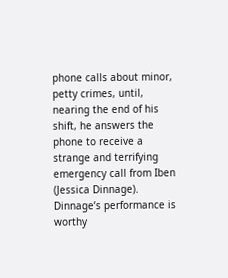phone calls about minor, petty crimes, until, nearing the end of his shift, he answers the phone to receive a strange and terrifying emergency call from Iben (Jessica Dinnage). Dinnage’s performance is worthy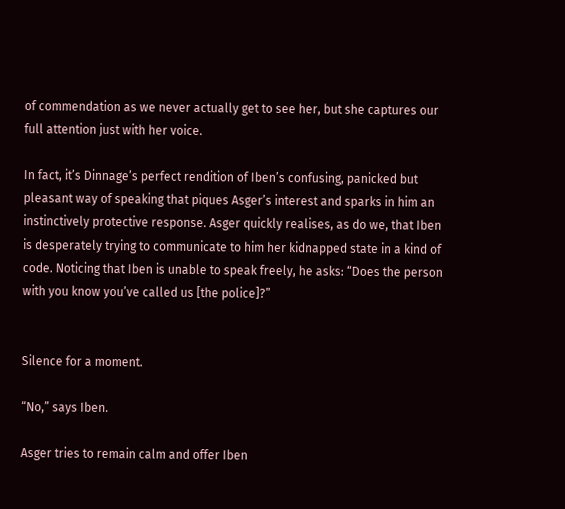of commendation as we never actually get to see her, but she captures our full attention just with her voice.

In fact, it’s Dinnage’s perfect rendition of Iben’s confusing, panicked but pleasant way of speaking that piques Asger’s interest and sparks in him an instinctively protective response. Asger quickly realises, as do we, that Iben is desperately trying to communicate to him her kidnapped state in a kind of code. Noticing that Iben is unable to speak freely, he asks: “Does the person with you know you’ve called us [the police]?”


Silence for a moment.

“No,” says Iben.

Asger tries to remain calm and offer Iben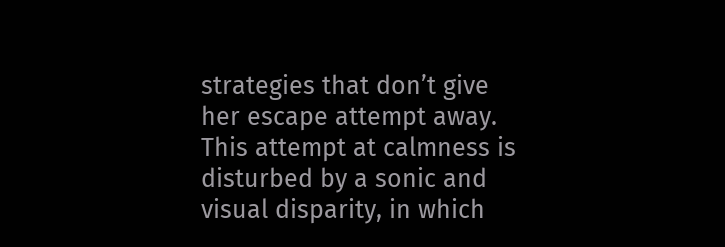strategies that don’t give her escape attempt away. This attempt at calmness is disturbed by a sonic and visual disparity, in which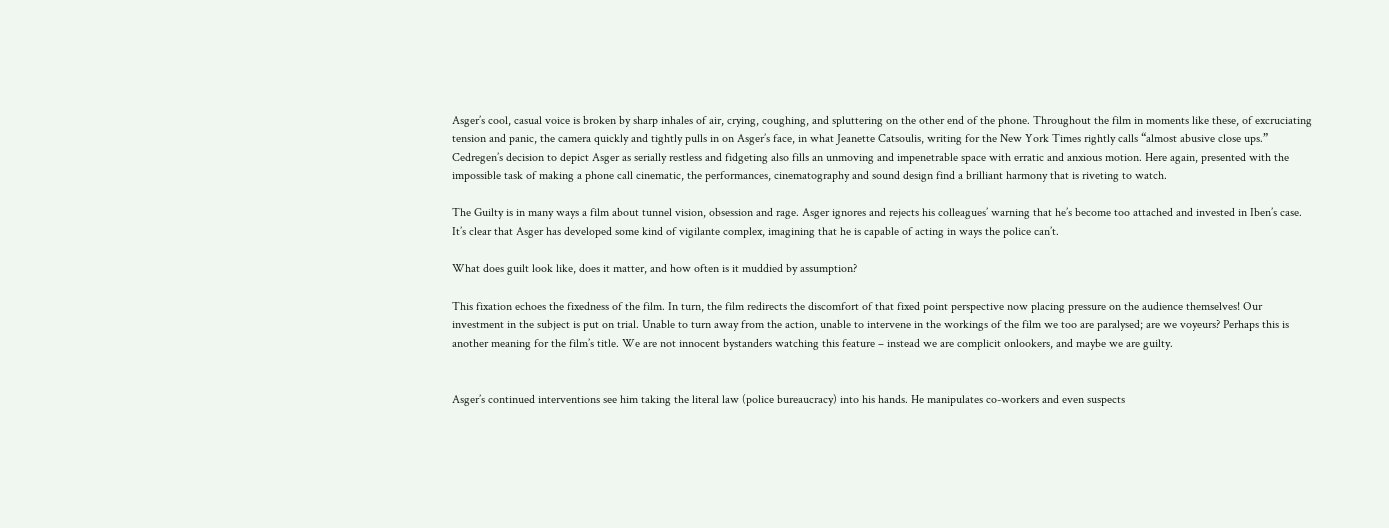Asger’s cool, casual voice is broken by sharp inhales of air, crying, coughing, and spluttering on the other end of the phone. Throughout the film in moments like these, of excruciating tension and panic, the camera quickly and tightly pulls in on Asger’s face, in what Jeanette Catsoulis, writing for the New York Times rightly calls “almost abusive close ups.” Cedregen’s decision to depict Asger as serially restless and fidgeting also fills an unmoving and impenetrable space with erratic and anxious motion. Here again, presented with the impossible task of making a phone call cinematic, the performances, cinematography and sound design find a brilliant harmony that is riveting to watch.

The Guilty is in many ways a film about tunnel vision, obsession and rage. Asger ignores and rejects his colleagues’ warning that he’s become too attached and invested in Iben’s case. It’s clear that Asger has developed some kind of vigilante complex, imagining that he is capable of acting in ways the police can’t.

What does guilt look like, does it matter, and how often is it muddied by assumption?

This fixation echoes the fixedness of the film. In turn, the film redirects the discomfort of that fixed point perspective now placing pressure on the audience themselves! Our investment in the subject is put on trial. Unable to turn away from the action, unable to intervene in the workings of the film we too are paralysed; are we voyeurs? Perhaps this is another meaning for the film’s title. We are not innocent bystanders watching this feature – instead we are complicit onlookers, and maybe we are guilty.


Asger’s continued interventions see him taking the literal law (police bureaucracy) into his hands. He manipulates co-workers and even suspects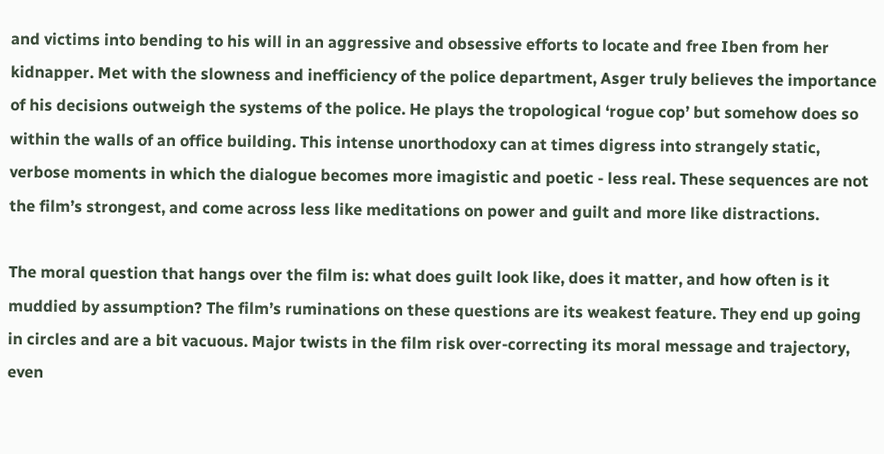and victims into bending to his will in an aggressive and obsessive efforts to locate and free Iben from her kidnapper. Met with the slowness and inefficiency of the police department, Asger truly believes the importance of his decisions outweigh the systems of the police. He plays the tropological ‘rogue cop’ but somehow does so within the walls of an office building. This intense unorthodoxy can at times digress into strangely static, verbose moments in which the dialogue becomes more imagistic and poetic - less real. These sequences are not the film’s strongest, and come across less like meditations on power and guilt and more like distractions.

The moral question that hangs over the film is: what does guilt look like, does it matter, and how often is it muddied by assumption? The film’s ruminations on these questions are its weakest feature. They end up going in circles and are a bit vacuous. Major twists in the film risk over-correcting its moral message and trajectory, even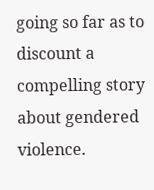going so far as to discount a compelling story about gendered violence.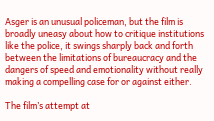Asger is an unusual policeman, but the film is broadly uneasy about how to critique institutions like the police, it swings sharply back and forth between the limitations of bureaucracy and the dangers of speed and emotionality without really making a compelling case for or against either.

The film’s attempt at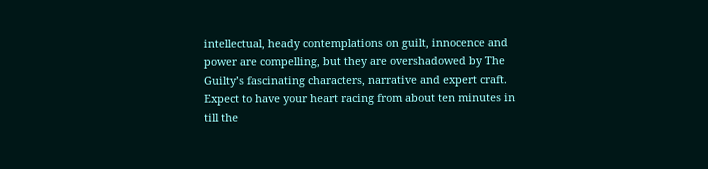intellectual, heady contemplations on guilt, innocence and power are compelling, but they are overshadowed by The Guilty’s fascinating characters, narrative and expert craft. Expect to have your heart racing from about ten minutes in till the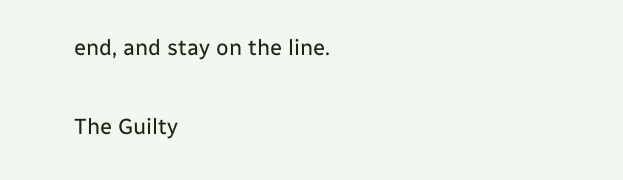end, and stay on the line.

The Guilty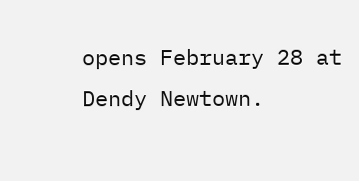opens February 28 at Dendy Newtown.